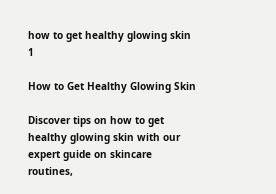how to get healthy glowing skin 1

How to Get Healthy Glowing Skin

Discover tips on how to get healthy glowing skin with our expert guide on skincare routines,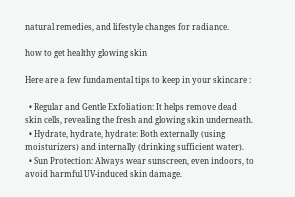natural remedies, and lifestyle changes for radiance.

how to get healthy glowing skin

Here are a few fundamental tips to keep in your skincare :

  • Regular and Gentle Exfoliation: It helps remove dead skin cells, revealing the fresh and glowing skin underneath.
  • Hydrate, hydrate, hydrate: Both externally (using moisturizers) and internally (drinking sufficient water).
  • Sun Protection: Always wear sunscreen, even indoors, to avoid harmful UV-induced skin damage.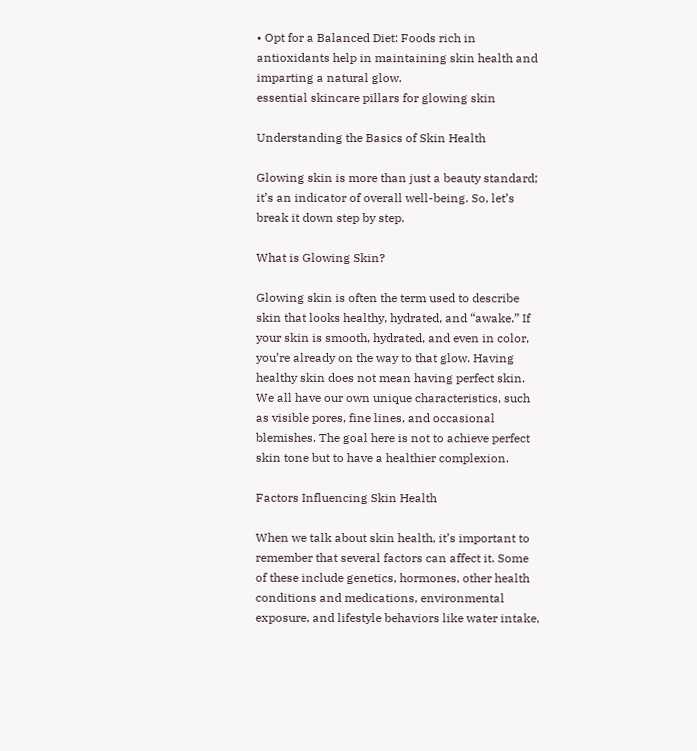• Opt for a Balanced Diet: Foods rich in antioxidants help in maintaining skin health and imparting a natural glow.
essential skincare pillars for glowing skin

Understanding the Basics of Skin Health

Glowing skin is more than just a beauty standard; it’s an indicator of overall well-being. So, let’s break it down step by step.

What is Glowing Skin?

Glowing skin is often the term used to describe skin that looks healthy, hydrated, and “awake.” If your skin is smooth, hydrated, and even in color, you’re already on the way to that glow. Having healthy skin does not mean having perfect skin. We all have our own unique characteristics, such as visible pores, fine lines, and occasional blemishes. The goal here is not to achieve perfect skin tone but to have a healthier complexion.

Factors Influencing Skin Health

When we talk about skin health, it’s important to remember that several factors can affect it. Some of these include genetics, hormones, other health conditions and medications, environmental exposure, and lifestyle behaviors like water intake,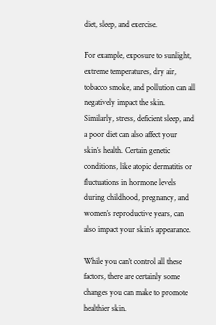diet, sleep, and exercise.

For example, exposure to sunlight, extreme temperatures, dry air, tobacco smoke, and pollution can all negatively impact the skin. Similarly, stress, deficient sleep, and a poor diet can also affect your skin’s health. Certain genetic conditions, like atopic dermatitis or fluctuations in hormone levels during childhood, pregnancy, and women’s reproductive years, can also impact your skin’s appearance.

While you can’t control all these factors, there are certainly some changes you can make to promote healthier skin.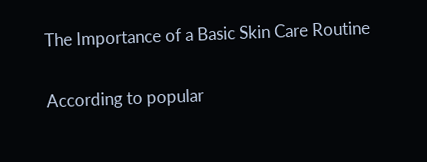The Importance of a Basic Skin Care Routine

According to popular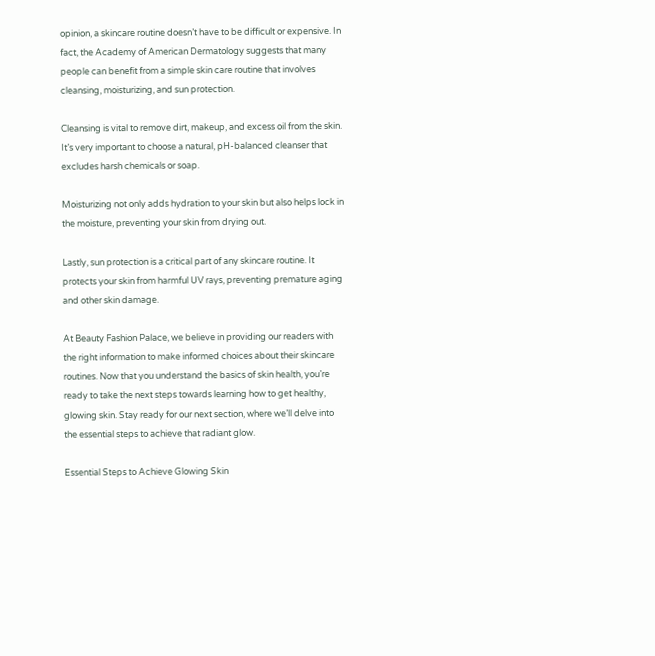opinion, a skincare routine doesn’t have to be difficult or expensive. In fact, the Academy of American Dermatology suggests that many people can benefit from a simple skin care routine that involves cleansing, moisturizing, and sun protection.

Cleansing is vital to remove dirt, makeup, and excess oil from the skin. It’s very important to choose a natural, pH-balanced cleanser that excludes harsh chemicals or soap.

Moisturizing not only adds hydration to your skin but also helps lock in the moisture, preventing your skin from drying out.

Lastly, sun protection is a critical part of any skincare routine. It protects your skin from harmful UV rays, preventing premature aging and other skin damage.

At Beauty Fashion Palace, we believe in providing our readers with the right information to make informed choices about their skincare routines. Now that you understand the basics of skin health, you’re ready to take the next steps towards learning how to get healthy, glowing skin. Stay ready for our next section, where we’ll delve into the essential steps to achieve that radiant glow.

Essential Steps to Achieve Glowing Skin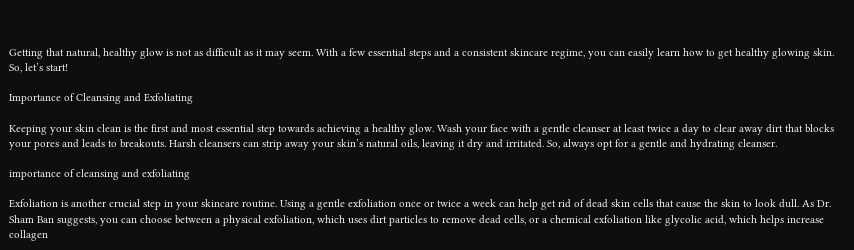Getting that natural, healthy glow is not as difficult as it may seem. With a few essential steps and a consistent skincare regime, you can easily learn how to get healthy glowing skin. So, let’s start!

Importance of Cleansing and Exfoliating

Keeping your skin clean is the first and most essential step towards achieving a healthy glow. Wash your face with a gentle cleanser at least twice a day to clear away dirt that blocks your pores and leads to breakouts. Harsh cleansers can strip away your skin’s natural oils, leaving it dry and irritated. So, always opt for a gentle and hydrating cleanser.

importance of cleansing and exfoliating

Exfoliation is another crucial step in your skincare routine. Using a gentle exfoliation once or twice a week can help get rid of dead skin cells that cause the skin to look dull. As Dr. Sham Ban suggests, you can choose between a physical exfoliation, which uses dirt particles to remove dead cells, or a chemical exfoliation like glycolic acid, which helps increase collagen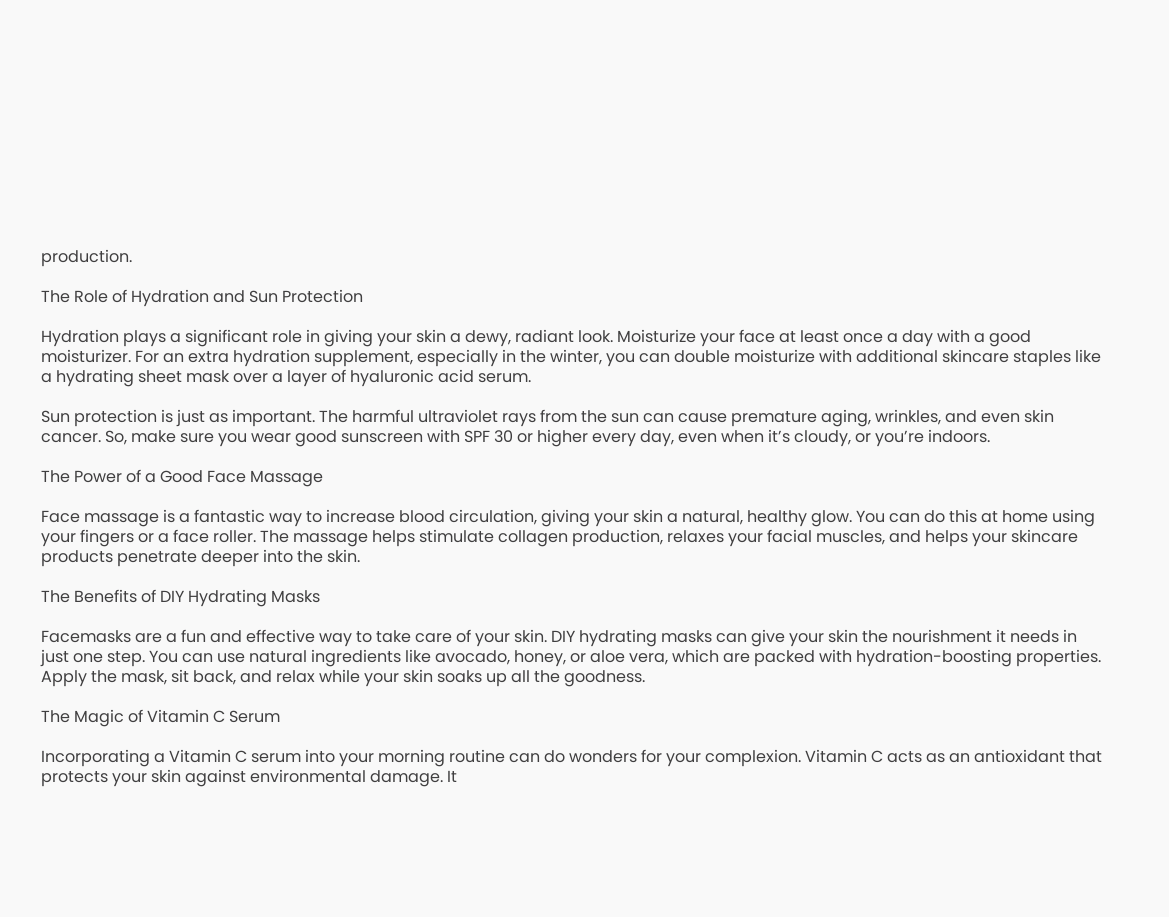production.

The Role of Hydration and Sun Protection

Hydration plays a significant role in giving your skin a dewy, radiant look. Moisturize your face at least once a day with a good moisturizer. For an extra hydration supplement, especially in the winter, you can double moisturize with additional skincare staples like a hydrating sheet mask over a layer of hyaluronic acid serum.

Sun protection is just as important. The harmful ultraviolet rays from the sun can cause premature aging, wrinkles, and even skin cancer. So, make sure you wear good sunscreen with SPF 30 or higher every day, even when it’s cloudy, or you’re indoors.

The Power of a Good Face Massage

Face massage is a fantastic way to increase blood circulation, giving your skin a natural, healthy glow. You can do this at home using your fingers or a face roller. The massage helps stimulate collagen production, relaxes your facial muscles, and helps your skincare products penetrate deeper into the skin.

The Benefits of DIY Hydrating Masks

Facemasks are a fun and effective way to take care of your skin. DIY hydrating masks can give your skin the nourishment it needs in just one step. You can use natural ingredients like avocado, honey, or aloe vera, which are packed with hydration-boosting properties. Apply the mask, sit back, and relax while your skin soaks up all the goodness.

The Magic of Vitamin C Serum

Incorporating a Vitamin C serum into your morning routine can do wonders for your complexion. Vitamin C acts as an antioxidant that protects your skin against environmental damage. It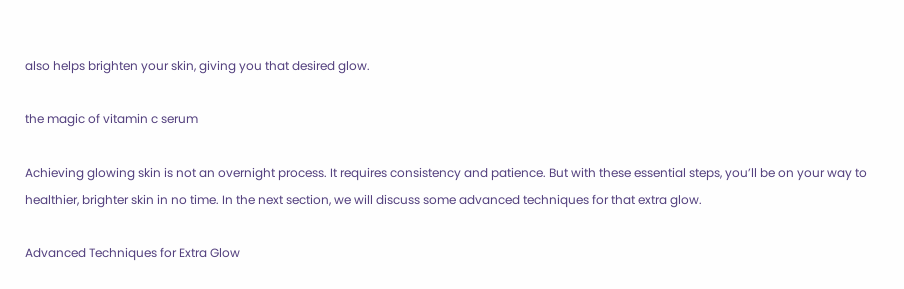also helps brighten your skin, giving you that desired glow.

the magic of vitamin c serum

Achieving glowing skin is not an overnight process. It requires consistency and patience. But with these essential steps, you’ll be on your way to healthier, brighter skin in no time. In the next section, we will discuss some advanced techniques for that extra glow.

Advanced Techniques for Extra Glow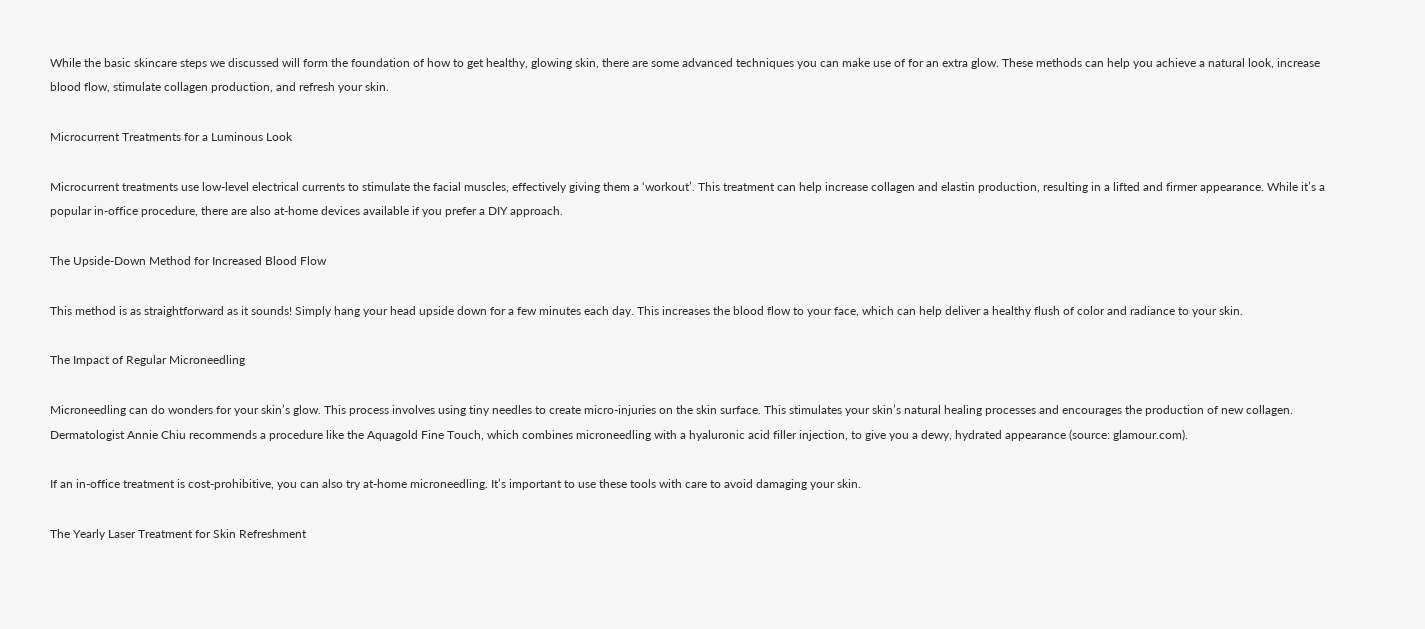While the basic skincare steps we discussed will form the foundation of how to get healthy, glowing skin, there are some advanced techniques you can make use of for an extra glow. These methods can help you achieve a natural look, increase blood flow, stimulate collagen production, and refresh your skin.

Microcurrent Treatments for a Luminous Look

Microcurrent treatments use low-level electrical currents to stimulate the facial muscles, effectively giving them a ‘workout’. This treatment can help increase collagen and elastin production, resulting in a lifted and firmer appearance. While it’s a popular in-office procedure, there are also at-home devices available if you prefer a DIY approach.

The Upside-Down Method for Increased Blood Flow

This method is as straightforward as it sounds! Simply hang your head upside down for a few minutes each day. This increases the blood flow to your face, which can help deliver a healthy flush of color and radiance to your skin.

The Impact of Regular Microneedling

Microneedling can do wonders for your skin’s glow. This process involves using tiny needles to create micro-injuries on the skin surface. This stimulates your skin’s natural healing processes and encourages the production of new collagen. Dermatologist Annie Chiu recommends a procedure like the Aquagold Fine Touch, which combines microneedling with a hyaluronic acid filler injection, to give you a dewy, hydrated appearance (source: glamour.com).

If an in-office treatment is cost-prohibitive, you can also try at-home microneedling. It’s important to use these tools with care to avoid damaging your skin.

The Yearly Laser Treatment for Skin Refreshment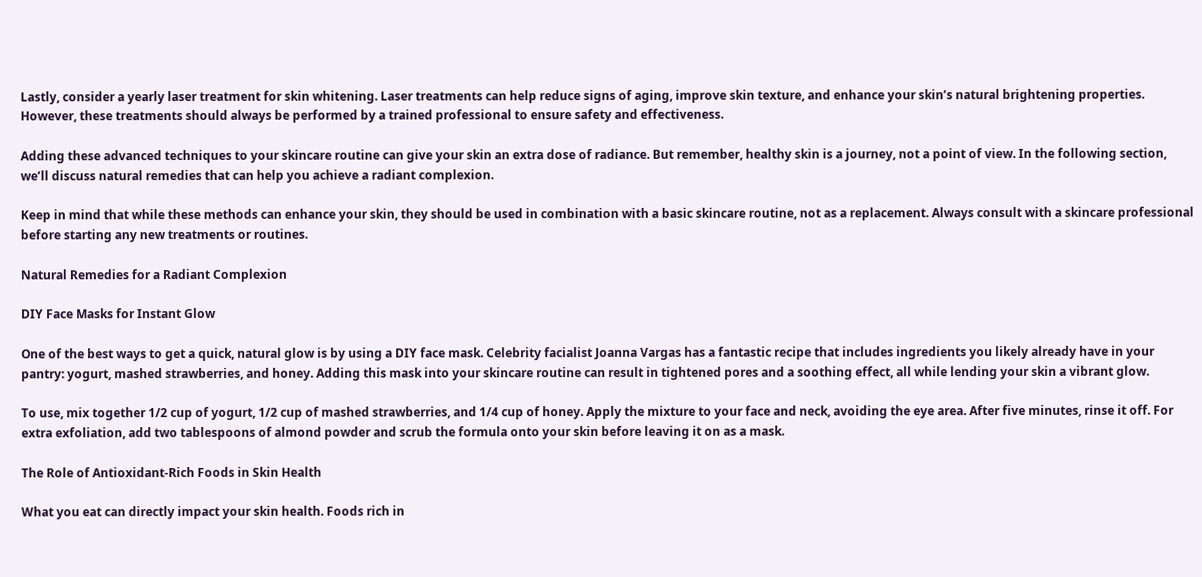Lastly, consider a yearly laser treatment for skin whitening. Laser treatments can help reduce signs of aging, improve skin texture, and enhance your skin’s natural brightening properties. However, these treatments should always be performed by a trained professional to ensure safety and effectiveness.

Adding these advanced techniques to your skincare routine can give your skin an extra dose of radiance. But remember, healthy skin is a journey, not a point of view. In the following section, we’ll discuss natural remedies that can help you achieve a radiant complexion.

Keep in mind that while these methods can enhance your skin, they should be used in combination with a basic skincare routine, not as a replacement. Always consult with a skincare professional before starting any new treatments or routines.

Natural Remedies for a Radiant Complexion

DIY Face Masks for Instant Glow

One of the best ways to get a quick, natural glow is by using a DIY face mask. Celebrity facialist Joanna Vargas has a fantastic recipe that includes ingredients you likely already have in your pantry: yogurt, mashed strawberries, and honey. Adding this mask into your skincare routine can result in tightened pores and a soothing effect, all while lending your skin a vibrant glow.

To use, mix together 1/2 cup of yogurt, 1/2 cup of mashed strawberries, and 1/4 cup of honey. Apply the mixture to your face and neck, avoiding the eye area. After five minutes, rinse it off. For extra exfoliation, add two tablespoons of almond powder and scrub the formula onto your skin before leaving it on as a mask.

The Role of Antioxidant-Rich Foods in Skin Health

What you eat can directly impact your skin health. Foods rich in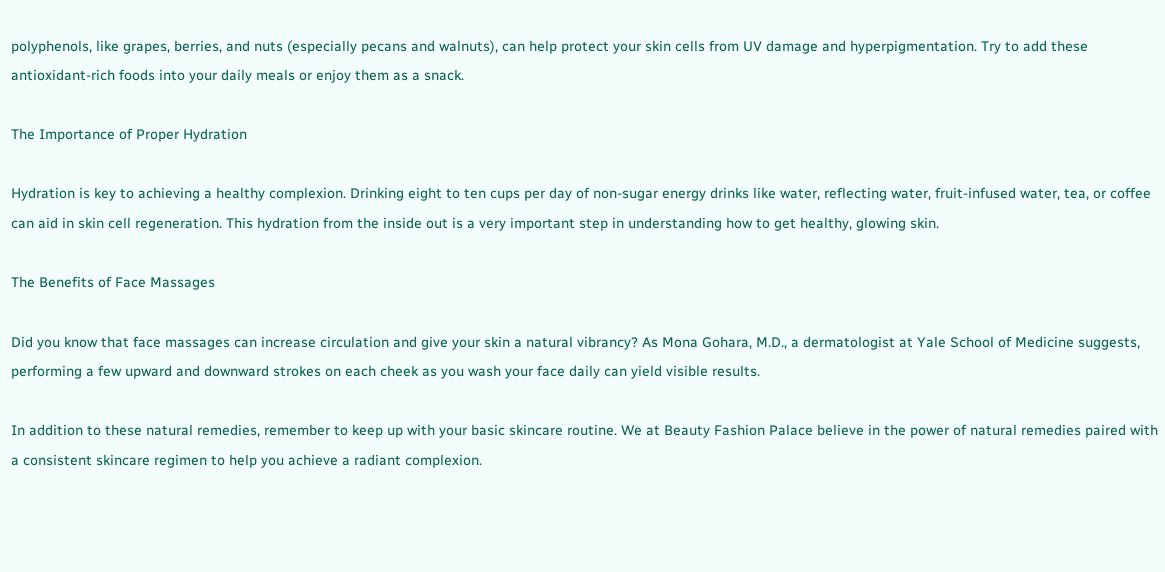polyphenols, like grapes, berries, and nuts (especially pecans and walnuts), can help protect your skin cells from UV damage and hyperpigmentation. Try to add these antioxidant-rich foods into your daily meals or enjoy them as a snack.

The Importance of Proper Hydration

Hydration is key to achieving a healthy complexion. Drinking eight to ten cups per day of non-sugar energy drinks like water, reflecting water, fruit-infused water, tea, or coffee can aid in skin cell regeneration. This hydration from the inside out is a very important step in understanding how to get healthy, glowing skin.

The Benefits of Face Massages

Did you know that face massages can increase circulation and give your skin a natural vibrancy? As Mona Gohara, M.D., a dermatologist at Yale School of Medicine suggests, performing a few upward and downward strokes on each cheek as you wash your face daily can yield visible results.

In addition to these natural remedies, remember to keep up with your basic skincare routine. We at Beauty Fashion Palace believe in the power of natural remedies paired with a consistent skincare regimen to help you achieve a radiant complexion.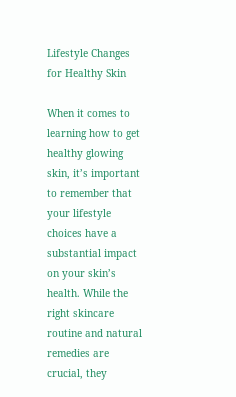Lifestyle Changes for Healthy Skin

When it comes to learning how to get healthy glowing skin, it’s important to remember that your lifestyle choices have a substantial impact on your skin’s health. While the right skincare routine and natural remedies are crucial, they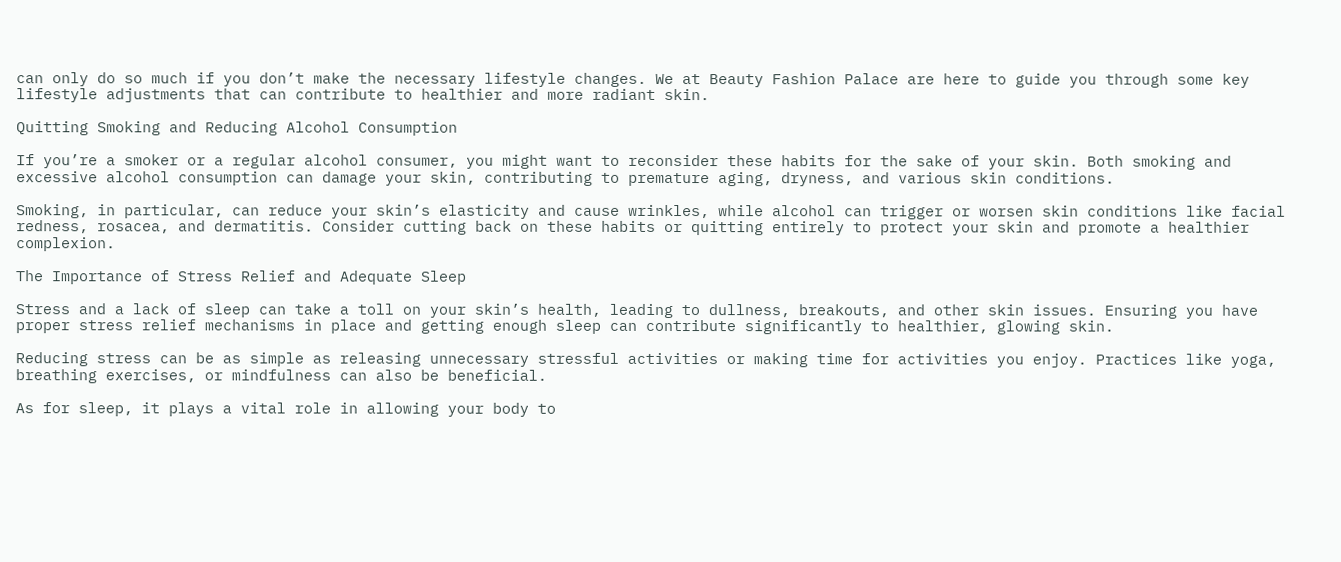can only do so much if you don’t make the necessary lifestyle changes. We at Beauty Fashion Palace are here to guide you through some key lifestyle adjustments that can contribute to healthier and more radiant skin.

Quitting Smoking and Reducing Alcohol Consumption

If you’re a smoker or a regular alcohol consumer, you might want to reconsider these habits for the sake of your skin. Both smoking and excessive alcohol consumption can damage your skin, contributing to premature aging, dryness, and various skin conditions.

Smoking, in particular, can reduce your skin’s elasticity and cause wrinkles, while alcohol can trigger or worsen skin conditions like facial redness, rosacea, and dermatitis. Consider cutting back on these habits or quitting entirely to protect your skin and promote a healthier complexion.

The Importance of Stress Relief and Adequate Sleep

Stress and a lack of sleep can take a toll on your skin’s health, leading to dullness, breakouts, and other skin issues. Ensuring you have proper stress relief mechanisms in place and getting enough sleep can contribute significantly to healthier, glowing skin.

Reducing stress can be as simple as releasing unnecessary stressful activities or making time for activities you enjoy. Practices like yoga, breathing exercises, or mindfulness can also be beneficial.

As for sleep, it plays a vital role in allowing your body to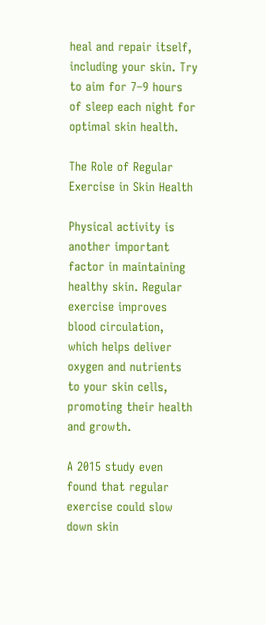heal and repair itself, including your skin. Try to aim for 7–9 hours of sleep each night for optimal skin health.

The Role of Regular Exercise in Skin Health

Physical activity is another important factor in maintaining healthy skin. Regular exercise improves blood circulation, which helps deliver oxygen and nutrients to your skin cells, promoting their health and growth.

A 2015 study even found that regular exercise could slow down skin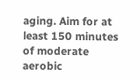aging. Aim for at least 150 minutes of moderate aerobic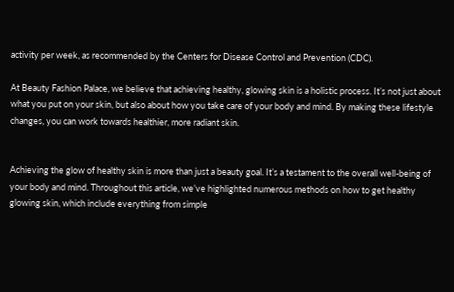activity per week, as recommended by the Centers for Disease Control and Prevention (CDC).

At Beauty Fashion Palace, we believe that achieving healthy, glowing skin is a holistic process. It’s not just about what you put on your skin, but also about how you take care of your body and mind. By making these lifestyle changes, you can work towards healthier, more radiant skin.


Achieving the glow of healthy skin is more than just a beauty goal. It’s a testament to the overall well-being of your body and mind. Throughout this article, we’ve highlighted numerous methods on how to get healthy glowing skin, which include everything from simple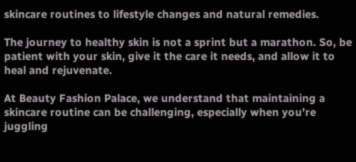skincare routines to lifestyle changes and natural remedies.

The journey to healthy skin is not a sprint but a marathon. So, be patient with your skin, give it the care it needs, and allow it to heal and rejuvenate.

At Beauty Fashion Palace, we understand that maintaining a skincare routine can be challenging, especially when you’re juggling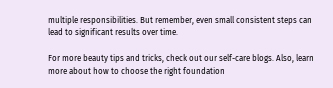multiple responsibilities. But remember, even small consistent steps can lead to significant results over time.

For more beauty tips and tricks, check out our self-care blogs. Also, learn more about how to choose the right foundation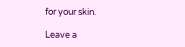for your skin.

Leave a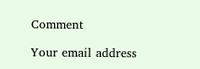Comment

Your email address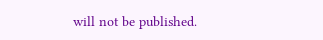will not be published.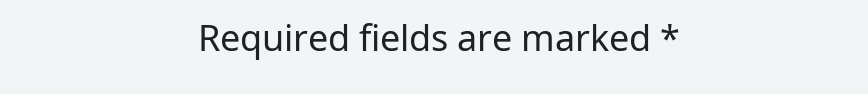Required fields are marked *